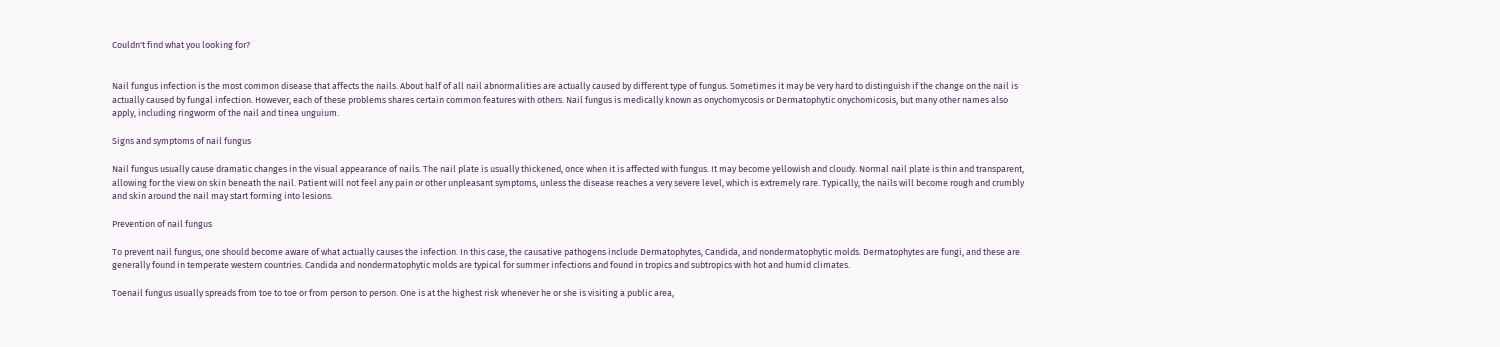Couldn't find what you looking for?


Nail fungus infection is the most common disease that affects the nails. About half of all nail abnormalities are actually caused by different type of fungus. Sometimes it may be very hard to distinguish if the change on the nail is actually caused by fungal infection. However, each of these problems shares certain common features with others. Nail fungus is medically known as onychomycosis or Dermatophytic onychomicosis, but many other names also apply, including ringworm of the nail and tinea unguium.

Signs and symptoms of nail fungus

Nail fungus usually cause dramatic changes in the visual appearance of nails. The nail plate is usually thickened, once when it is affected with fungus. It may become yellowish and cloudy. Normal nail plate is thin and transparent, allowing for the view on skin beneath the nail. Patient will not feel any pain or other unpleasant symptoms, unless the disease reaches a very severe level, which is extremely rare. Typically, the nails will become rough and crumbly and skin around the nail may start forming into lesions.

Prevention of nail fungus

To prevent nail fungus, one should become aware of what actually causes the infection. In this case, the causative pathogens include Dermatophytes, Candida, and nondermatophytic molds. Dermatophytes are fungi, and these are generally found in temperate western countries. Candida and nondermatophytic molds are typical for summer infections and found in tropics and subtropics with hot and humid climates.

Toenail fungus usually spreads from toe to toe or from person to person. One is at the highest risk whenever he or she is visiting a public area,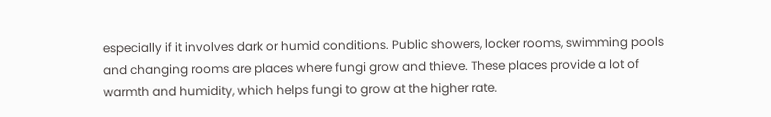especially if it involves dark or humid conditions. Public showers, locker rooms, swimming pools and changing rooms are places where fungi grow and thieve. These places provide a lot of warmth and humidity, which helps fungi to grow at the higher rate.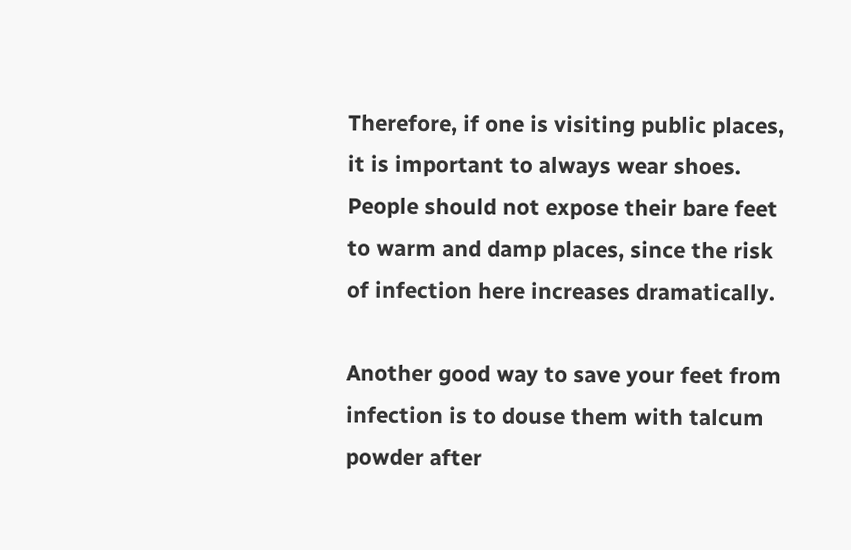Therefore, if one is visiting public places, it is important to always wear shoes. People should not expose their bare feet to warm and damp places, since the risk of infection here increases dramatically.

Another good way to save your feet from infection is to douse them with talcum powder after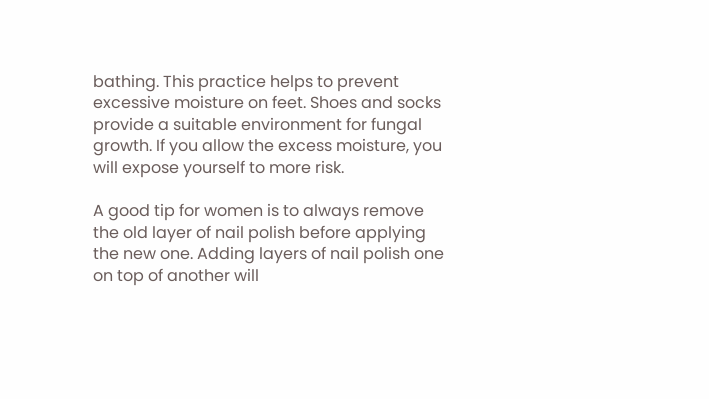bathing. This practice helps to prevent excessive moisture on feet. Shoes and socks provide a suitable environment for fungal growth. If you allow the excess moisture, you will expose yourself to more risk.

A good tip for women is to always remove the old layer of nail polish before applying the new one. Adding layers of nail polish one on top of another will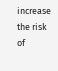increase the risk of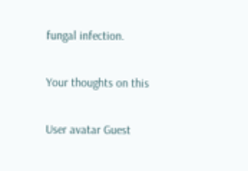fungal infection.

Your thoughts on this

User avatar Guest